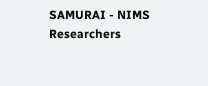SAMURAI - NIMS Researchers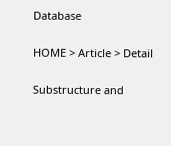Database

HOME > Article > Detail

Substructure and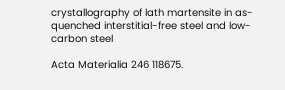crystallography of lath martensite in as-quenched interstitial-free steel and low-carbon steel

Acta Materialia 246 118675.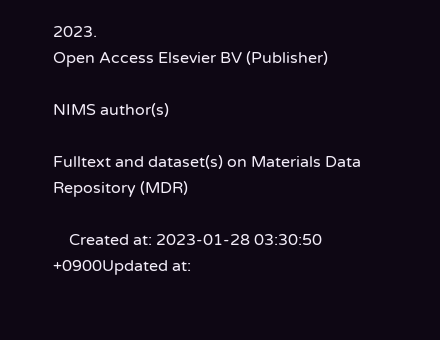2023.
Open Access Elsevier BV (Publisher)

NIMS author(s)

Fulltext and dataset(s) on Materials Data Repository (MDR)

    Created at: 2023-01-28 03:30:50 +0900Updated at: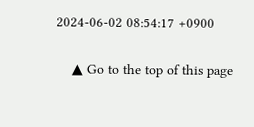2024-06-02 08:54:17 +0900

    ▲ Go to the top of this page